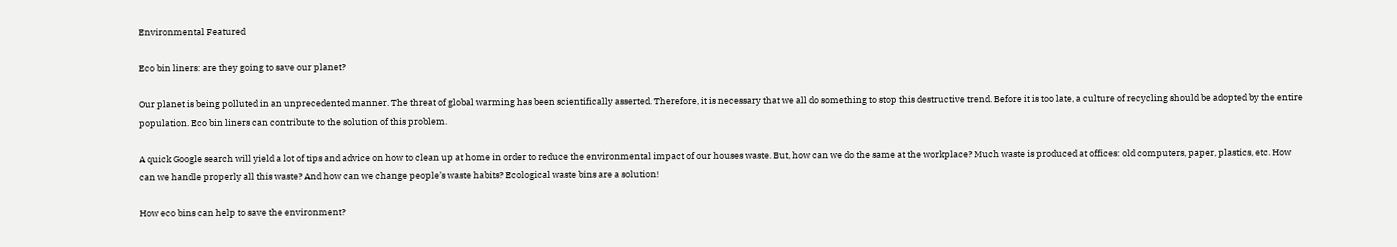Environmental Featured

Eco bin liners: are they going to save our planet?

Our planet is being polluted in an unprecedented manner. The threat of global warming has been scientifically asserted. Therefore, it is necessary that we all do something to stop this destructive trend. Before it is too late, a culture of recycling should be adopted by the entire population. Eco bin liners can contribute to the solution of this problem.

A quick Google search will yield a lot of tips and advice on how to clean up at home in order to reduce the environmental impact of our houses waste. But, how can we do the same at the workplace? Much waste is produced at offices: old computers, paper, plastics, etc. How can we handle properly all this waste? And how can we change people’s waste habits? Ecological waste bins are a solution!

How eco bins can help to save the environment?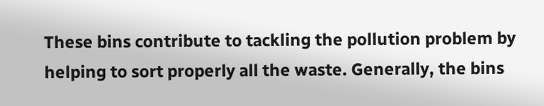These bins contribute to tackling the pollution problem by helping to sort properly all the waste. Generally, the bins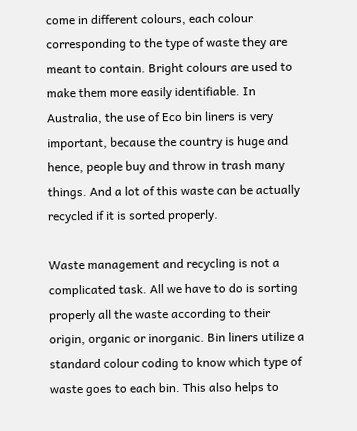come in different colours, each colour corresponding to the type of waste they are meant to contain. Bright colours are used to make them more easily identifiable. In Australia, the use of Eco bin liners is very important, because the country is huge and hence, people buy and throw in trash many things. And a lot of this waste can be actually recycled if it is sorted properly.

Waste management and recycling is not a complicated task. All we have to do is sorting properly all the waste according to their origin, organic or inorganic. Bin liners utilize a standard colour coding to know which type of waste goes to each bin. This also helps to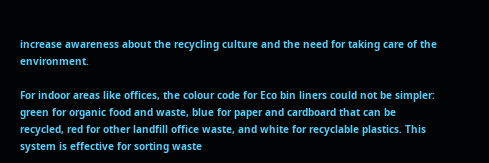increase awareness about the recycling culture and the need for taking care of the environment.

For indoor areas like offices, the colour code for Eco bin liners could not be simpler: green for organic food and waste, blue for paper and cardboard that can be recycled, red for other landfill office waste, and white for recyclable plastics. This system is effective for sorting waste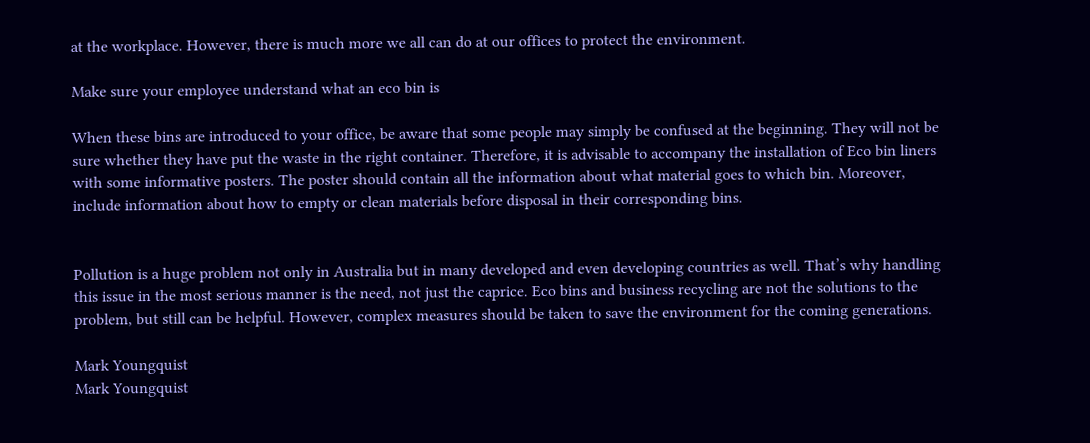at the workplace. However, there is much more we all can do at our offices to protect the environment.

Make sure your employee understand what an eco bin is

When these bins are introduced to your office, be aware that some people may simply be confused at the beginning. They will not be sure whether they have put the waste in the right container. Therefore, it is advisable to accompany the installation of Eco bin liners with some informative posters. The poster should contain all the information about what material goes to which bin. Moreover, include information about how to empty or clean materials before disposal in their corresponding bins.


Pollution is a huge problem not only in Australia but in many developed and even developing countries as well. That’s why handling this issue in the most serious manner is the need, not just the caprice. Eco bins and business recycling are not the solutions to the problem, but still can be helpful. However, complex measures should be taken to save the environment for the coming generations.

Mark Youngquist
Mark Youngquist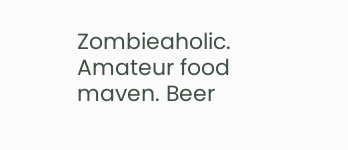Zombieaholic. Amateur food maven. Beer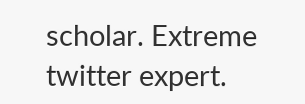scholar. Extreme twitter expert.